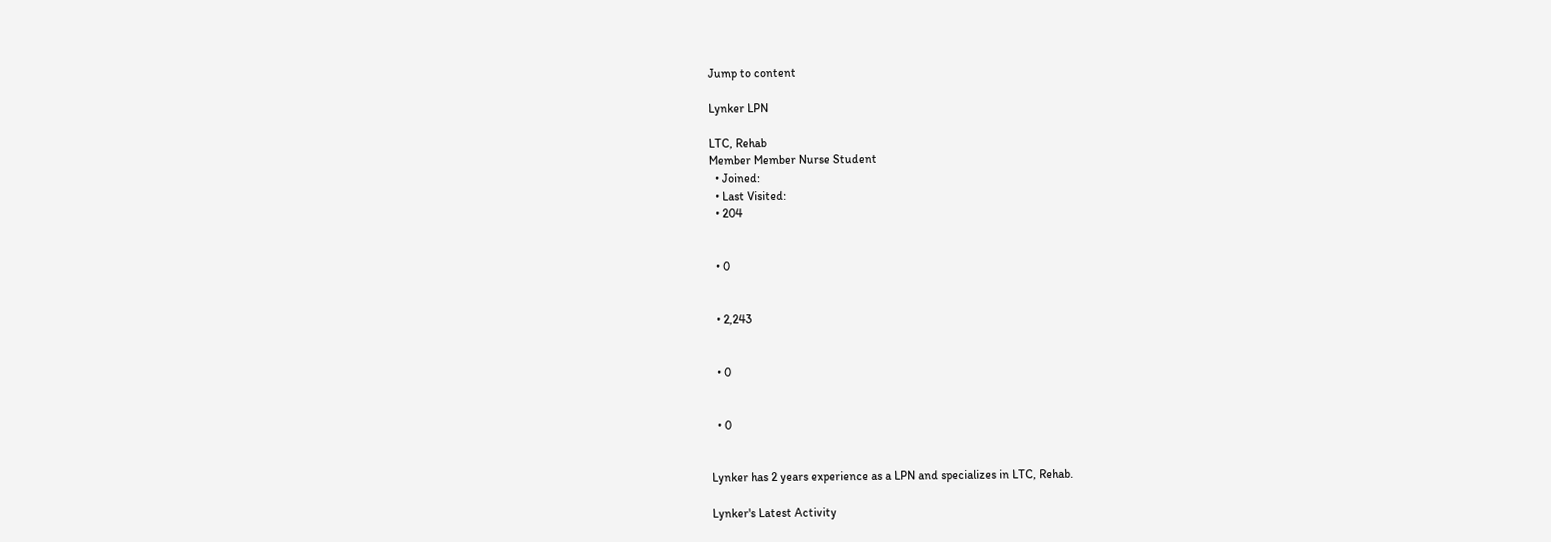Jump to content

Lynker LPN

LTC, Rehab
Member Member Nurse Student
  • Joined:
  • Last Visited:
  • 204


  • 0


  • 2,243


  • 0


  • 0


Lynker has 2 years experience as a LPN and specializes in LTC, Rehab.

Lynker's Latest Activity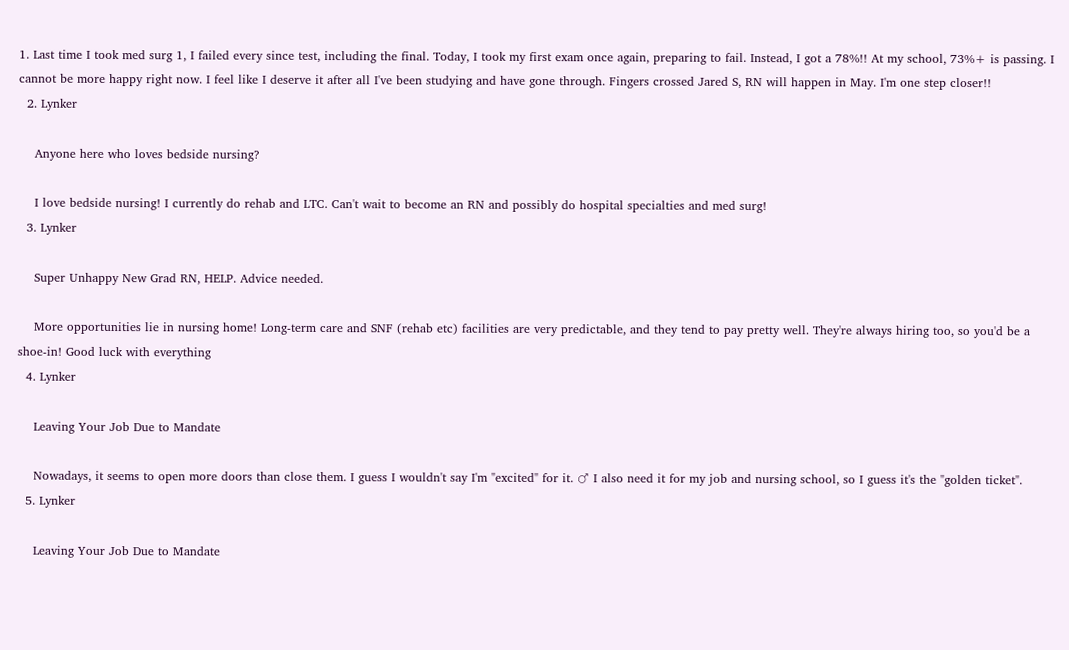1. Last time I took med surg 1, I failed every since test, including the final. Today, I took my first exam once again, preparing to fail. Instead, I got a 78%!! At my school, 73%+ is passing. I cannot be more happy right now. I feel like I deserve it after all I've been studying and have gone through. Fingers crossed Jared S, RN will happen in May. I'm one step closer!!
  2. Lynker

    Anyone here who loves bedside nursing?

    I love bedside nursing! I currently do rehab and LTC. Can't wait to become an RN and possibly do hospital specialties and med surg!
  3. Lynker

    Super Unhappy New Grad RN, HELP. Advice needed.

    More opportunities lie in nursing home! Long-term care and SNF (rehab etc) facilities are very predictable, and they tend to pay pretty well. They're always hiring too, so you'd be a shoe-in! Good luck with everything
  4. Lynker

    Leaving Your Job Due to Mandate

    Nowadays, it seems to open more doors than close them. I guess I wouldn't say I'm "excited" for it. ♂ I also need it for my job and nursing school, so I guess it's the "golden ticket".
  5. Lynker

    Leaving Your Job Due to Mandate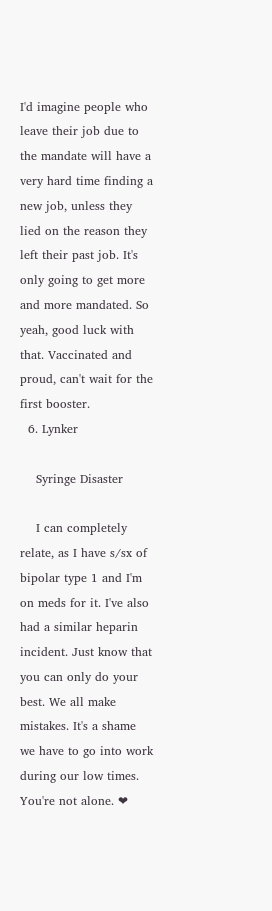I'd imagine people who leave their job due to the mandate will have a very hard time finding a new job, unless they lied on the reason they left their past job. It's only going to get more and more mandated. So yeah, good luck with that. Vaccinated and proud, can't wait for the first booster.
  6. Lynker

    Syringe Disaster

    I can completely relate, as I have s/sx of bipolar type 1 and I'm on meds for it. I've also had a similar heparin incident. Just know that you can only do your best. We all make mistakes. It's a shame we have to go into work during our low times. You're not alone. ❤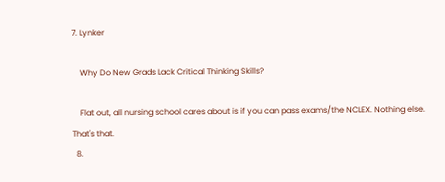7. Lynker

    Why Do New Grads Lack Critical Thinking Skills?

    Flat out, all nursing school cares about is if you can pass exams/the NCLEX. Nothing else. That's that.
  8.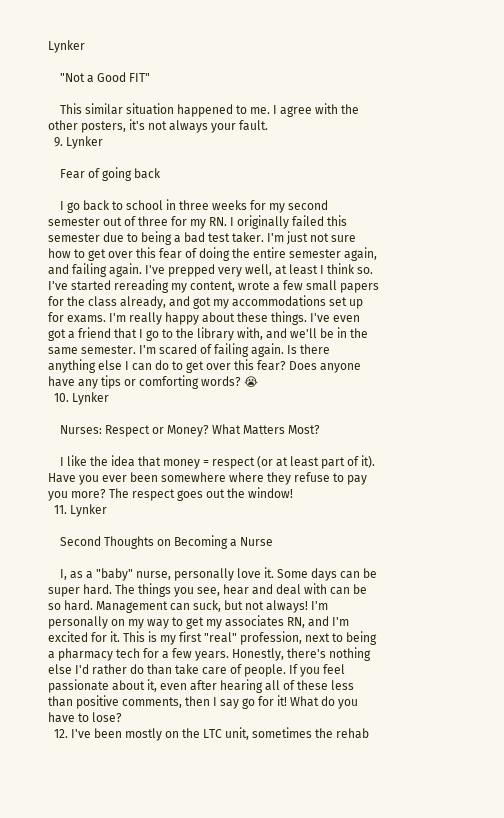Lynker

    "Not a Good FIT"

    This similar situation happened to me. I agree with the other posters, it's not always your fault.
  9. Lynker

    Fear of going back

    I go back to school in three weeks for my second semester out of three for my RN. I originally failed this semester due to being a bad test taker. I'm just not sure how to get over this fear of doing the entire semester again, and failing again. I've prepped very well, at least I think so. I've started rereading my content, wrote a few small papers for the class already, and got my accommodations set up for exams. I'm really happy about these things. I've even got a friend that I go to the library with, and we'll be in the same semester. I'm scared of failing again. Is there anything else I can do to get over this fear? Does anyone have any tips or comforting words? 😭
  10. Lynker

    Nurses: Respect or Money? What Matters Most?

    I like the idea that money = respect (or at least part of it). Have you ever been somewhere where they refuse to pay you more? The respect goes out the window!
  11. Lynker

    Second Thoughts on Becoming a Nurse

    I, as a "baby" nurse, personally love it. Some days can be super hard. The things you see, hear and deal with can be so hard. Management can suck, but not always! I'm personally on my way to get my associates RN, and I'm excited for it. This is my first "real" profession, next to being a pharmacy tech for a few years. Honestly, there's nothing else I'd rather do than take care of people. If you feel passionate about it, even after hearing all of these less than positive comments, then I say go for it! What do you have to lose?
  12. I've been mostly on the LTC unit, sometimes the rehab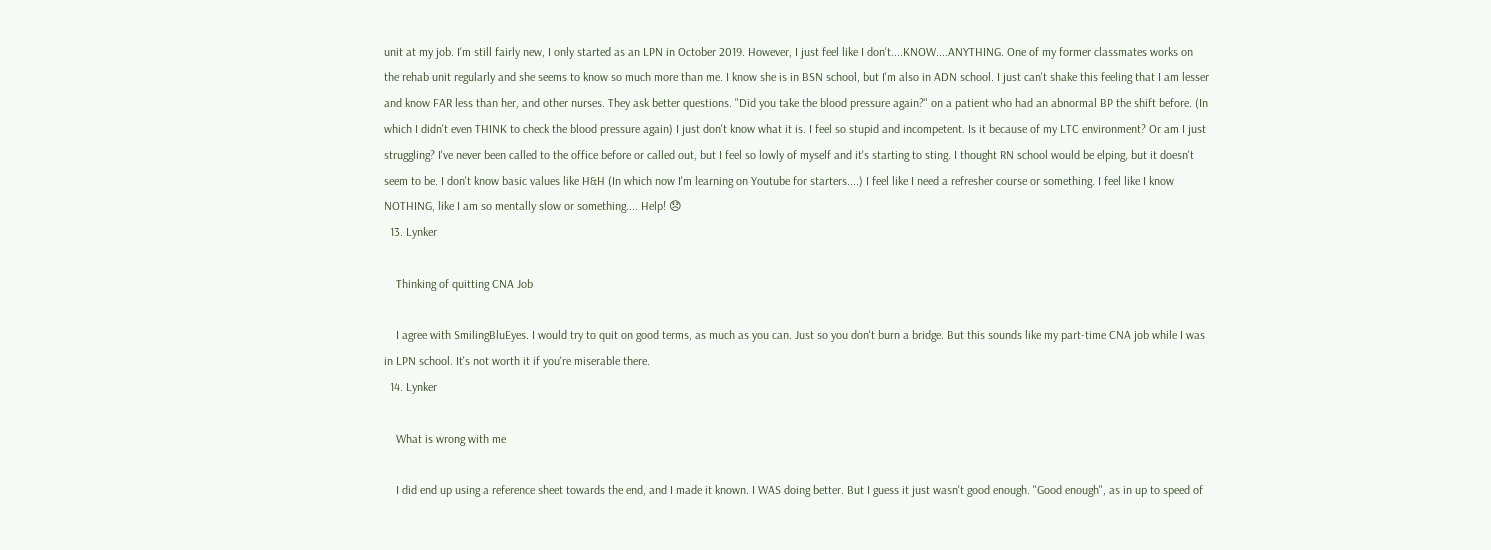unit at my job. I'm still fairly new, I only started as an LPN in October 2019. However, I just feel like I don't....KNOW....ANYTHING. One of my former classmates works on the rehab unit regularly and she seems to know so much more than me. I know she is in BSN school, but I'm also in ADN school. I just can't shake this feeling that I am lesser and know FAR less than her, and other nurses. They ask better questions. "Did you take the blood pressure again?" on a patient who had an abnormal BP the shift before. (In which I didn't even THINK to check the blood pressure again) I just don't know what it is. I feel so stupid and incompetent. Is it because of my LTC environment? Or am I just struggling? I've never been called to the office before or called out, but I feel so lowly of myself and it's starting to sting. I thought RN school would be elping, but it doesn't seem to be. I don't know basic values like H&H (In which now I'm learning on Youtube for starters....) I feel like I need a refresher course or something. I feel like I know NOTHING, like I am so mentally slow or something.... Help! 😞
  13. Lynker

    Thinking of quitting CNA Job

    I agree with SmilingBluEyes. I would try to quit on good terms, as much as you can. Just so you don't burn a bridge. But this sounds like my part-time CNA job while I was in LPN school. It's not worth it if you're miserable there.
  14. Lynker

    What is wrong with me

    I did end up using a reference sheet towards the end, and I made it known. I WAS doing better. But I guess it just wasn't good enough. "Good enough", as in up to speed of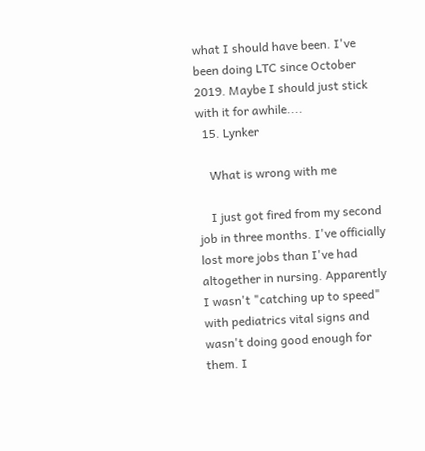what I should have been. I've been doing LTC since October 2019. Maybe I should just stick with it for awhile....
  15. Lynker

    What is wrong with me

    I just got fired from my second job in three months. I've officially lost more jobs than I've had altogether in nursing. Apparently I wasn't "catching up to speed" with pediatrics vital signs and wasn't doing good enough for them. I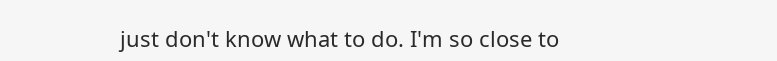just don't know what to do. I'm so close to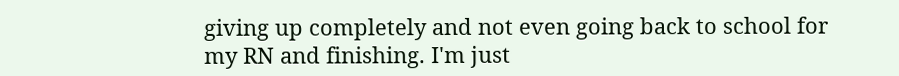giving up completely and not even going back to school for my RN and finishing. I'm just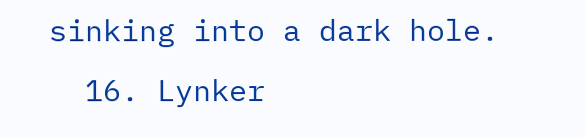sinking into a dark hole.
  16. Lynker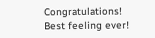Congratulations! Best feeling ever!